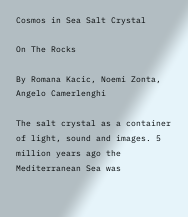Cosmos in Sea Salt Crystal

On The Rocks

By Romana Kacic, Noemi Zonta, Angelo Camerlenghi

The salt crystal as a container of light, sound and images. 5 million years ago the Mediterranean Sea was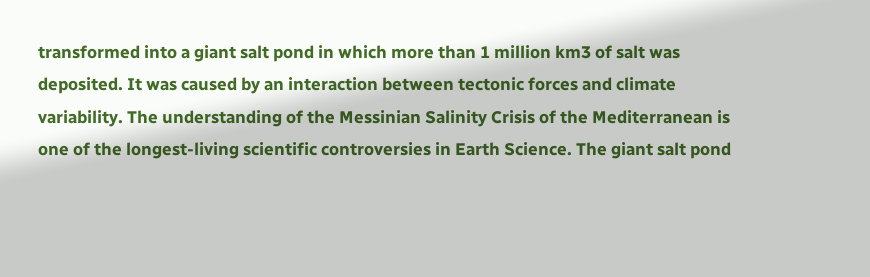transformed into a giant salt pond in which more than 1 million km3 of salt was deposited. It was caused by an interaction between tectonic forces and climate variability. The understanding of the Messinian Salinity Crisis of the Mediterranean is one of the longest-living scientific controversies in Earth Science. The giant salt pond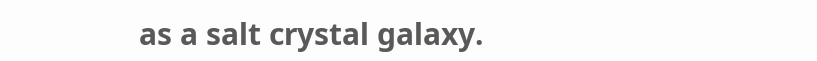as a salt crystal galaxy.